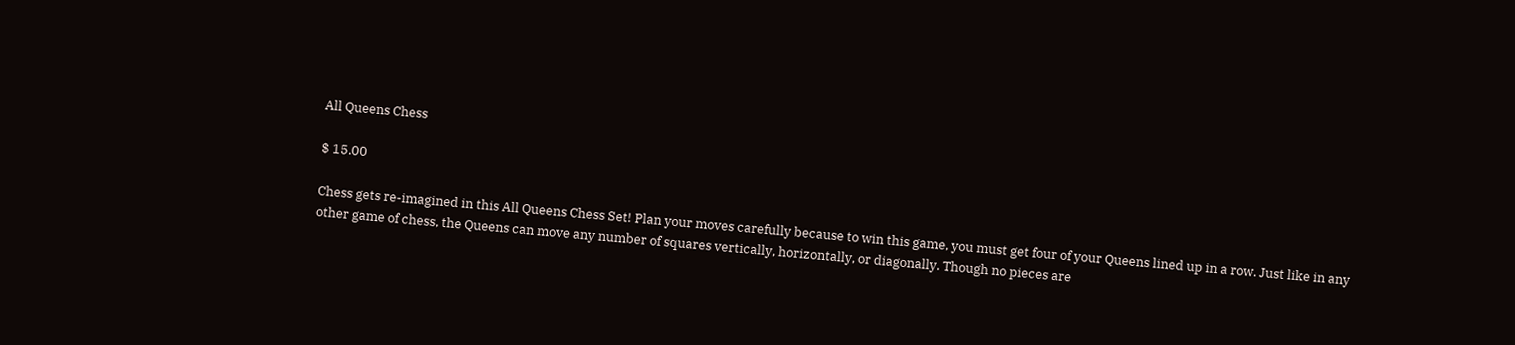All Queens Chess

$ 15.00

Chess gets re-imagined in this All Queens Chess Set! Plan your moves carefully because to win this game, you must get four of your Queens lined up in a row. Just like in any other game of chess, the Queens can move any number of squares vertically, horizontally, or diagonally. Though no pieces are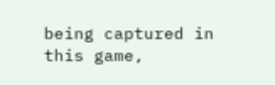being captured in this game,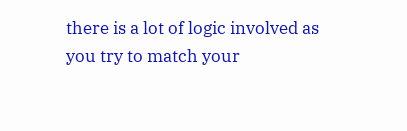there is a lot of logic involved as you try to match your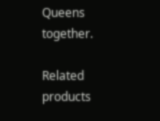Queens together.

Related products